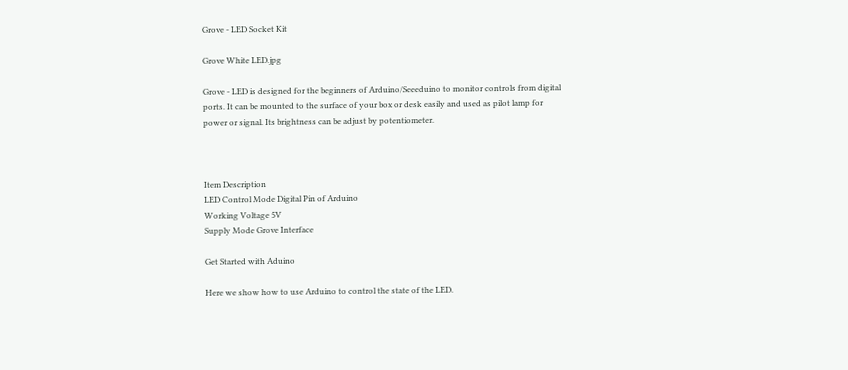Grove - LED Socket Kit

Grove White LED.jpg

Grove - LED is designed for the beginners of Arduino/Seeeduino to monitor controls from digital ports. It can be mounted to the surface of your box or desk easily and used as pilot lamp for power or signal. Its brightness can be adjust by potentiometer.



Item Description
LED Control Mode Digital Pin of Arduino
Working Voltage 5V
Supply Mode Grove Interface

Get Started with Aduino

Here we show how to use Arduino to control the state of the LED.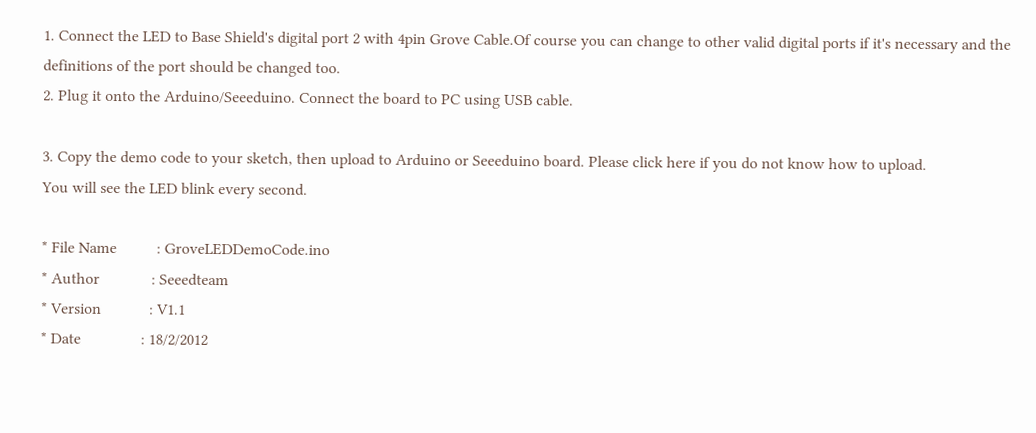1. Connect the LED to Base Shield's digital port 2 with 4pin Grove Cable.Of course you can change to other valid digital ports if it's necessary and the definitions of the port should be changed too.
2. Plug it onto the Arduino/Seeeduino. Connect the board to PC using USB cable.

3. Copy the demo code to your sketch, then upload to Arduino or Seeeduino board. Please click here if you do not know how to upload.
You will see the LED blink every second.

* File Name          : GroveLEDDemoCode.ino
* Author             : Seeedteam
* Version            : V1.1
* Date               : 18/2/2012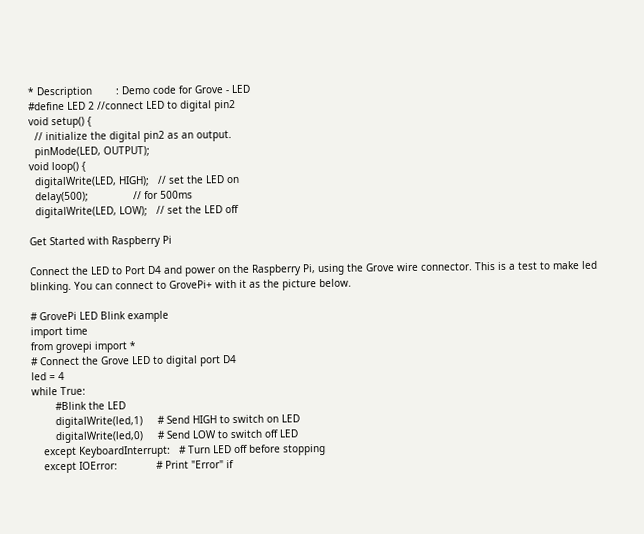* Description        : Demo code for Grove - LED
#define LED 2 //connect LED to digital pin2
void setup() {
  // initialize the digital pin2 as an output.
  pinMode(LED, OUTPUT);
void loop() {
  digitalWrite(LED, HIGH);   // set the LED on
  delay(500);               // for 500ms
  digitalWrite(LED, LOW);   // set the LED off

Get Started with Raspberry Pi

Connect the LED to Port D4 and power on the Raspberry Pi, using the Grove wire connector. This is a test to make led blinking. You can connect to GrovePi+ with it as the picture below.

# GrovePi LED Blink example
import time
from grovepi import *
# Connect the Grove LED to digital port D4
led = 4
while True:
        #Blink the LED
        digitalWrite(led,1)     # Send HIGH to switch on LED
        digitalWrite(led,0)     # Send LOW to switch off LED
    except KeyboardInterrupt:   # Turn LED off before stopping
    except IOError:             # Print "Error" if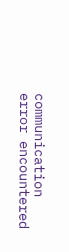communication error encountered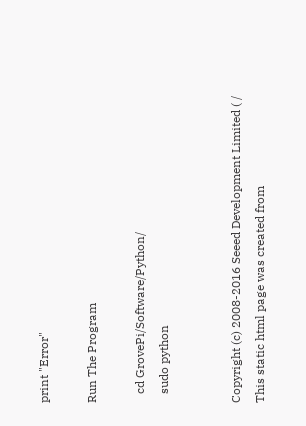print "Error"

Run The Program

   cd GrovePi/Software/Python/
   sudo python


Copyright (c) 2008-2016 Seeed Development Limited ( /
This static html page was created from